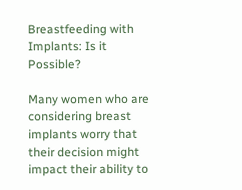Breastfeeding with Implants: Is it Possible?

Many women who are considering breast implants worry that their decision might impact their ability to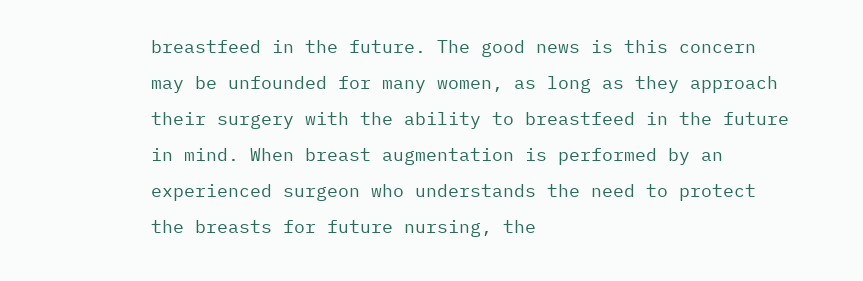breastfeed in the future. The good news is this concern may be unfounded for many women, as long as they approach their surgery with the ability to breastfeed in the future in mind. When breast augmentation is performed by an experienced surgeon who understands the need to protect the breasts for future nursing, the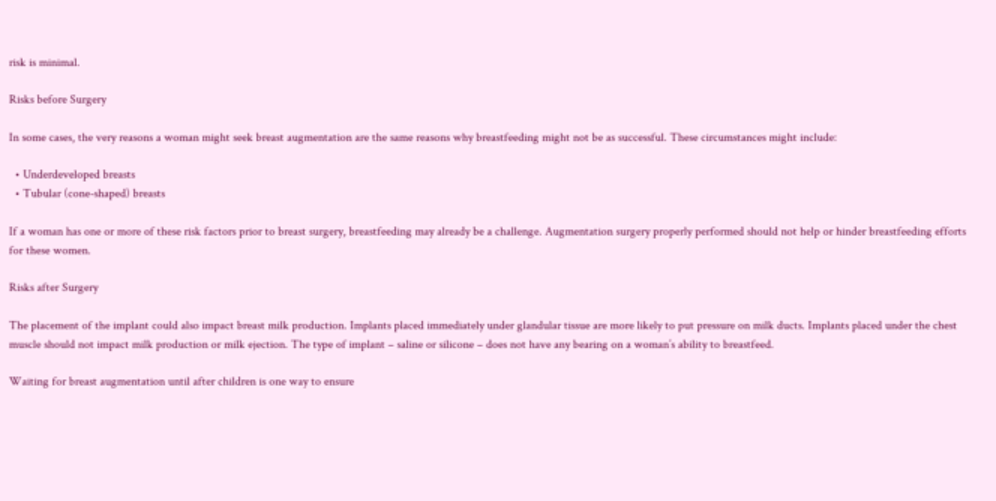risk is minimal.

Risks before Surgery

In some cases, the very reasons a woman might seek breast augmentation are the same reasons why breastfeeding might not be as successful. These circumstances might include:

  • Underdeveloped breasts
  • Tubular (cone-shaped) breasts

If a woman has one or more of these risk factors prior to breast surgery, breastfeeding may already be a challenge. Augmentation surgery properly performed should not help or hinder breastfeeding efforts for these women.

Risks after Surgery

The placement of the implant could also impact breast milk production. Implants placed immediately under glandular tissue are more likely to put pressure on milk ducts. Implants placed under the chest muscle should not impact milk production or milk ejection. The type of implant – saline or silicone – does not have any bearing on a woman’s ability to breastfeed.

Waiting for breast augmentation until after children is one way to ensure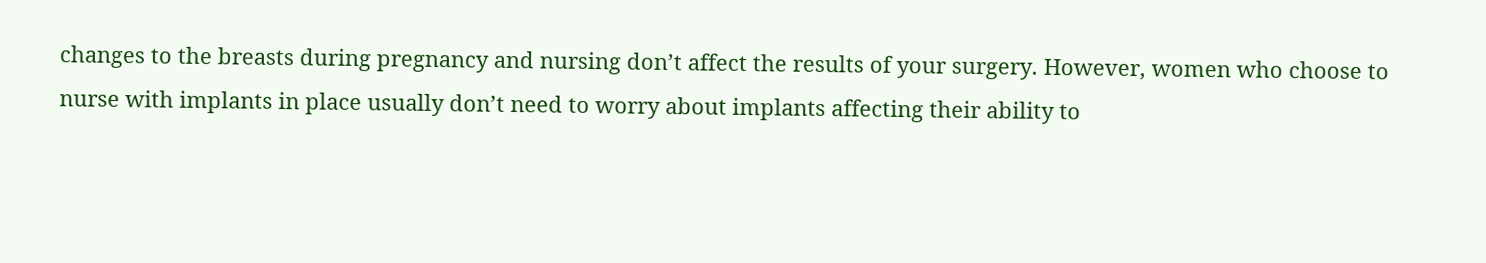changes to the breasts during pregnancy and nursing don’t affect the results of your surgery. However, women who choose to nurse with implants in place usually don’t need to worry about implants affecting their ability to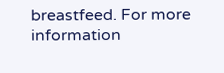breastfeed. For more information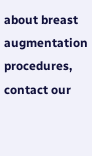about breast augmentation procedures, contact our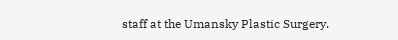staff at the Umansky Plastic Surgery.